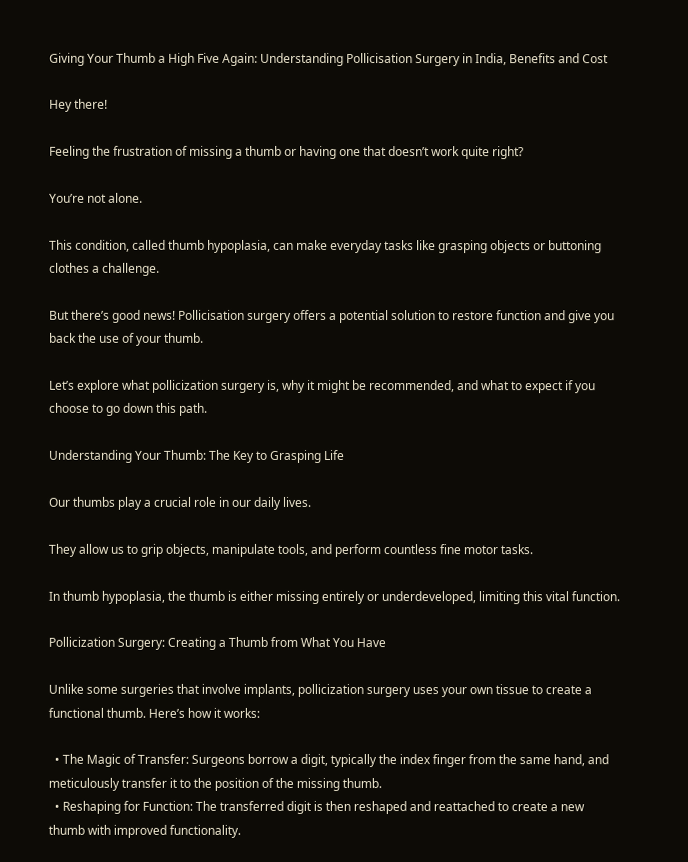Giving Your Thumb a High Five Again: Understanding Pollicisation Surgery in India, Benefits and Cost

Hey there!

Feeling the frustration of missing a thumb or having one that doesn’t work quite right?

You’re not alone.

This condition, called thumb hypoplasia, can make everyday tasks like grasping objects or buttoning clothes a challenge.

But there’s good news! Pollicisation surgery offers a potential solution to restore function and give you back the use of your thumb.

Let’s explore what pollicization surgery is, why it might be recommended, and what to expect if you choose to go down this path.

Understanding Your Thumb: The Key to Grasping Life

Our thumbs play a crucial role in our daily lives.

They allow us to grip objects, manipulate tools, and perform countless fine motor tasks.

In thumb hypoplasia, the thumb is either missing entirely or underdeveloped, limiting this vital function.

Pollicization Surgery: Creating a Thumb from What You Have

Unlike some surgeries that involve implants, pollicization surgery uses your own tissue to create a functional thumb. Here’s how it works:

  • The Magic of Transfer: Surgeons borrow a digit, typically the index finger from the same hand, and meticulously transfer it to the position of the missing thumb.
  • Reshaping for Function: The transferred digit is then reshaped and reattached to create a new thumb with improved functionality.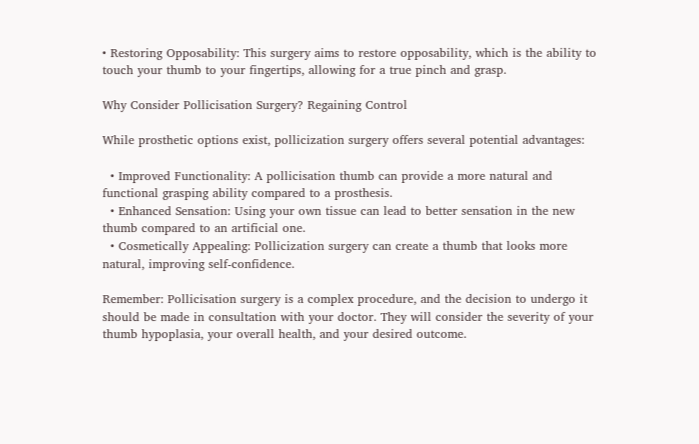• Restoring Opposability: This surgery aims to restore opposability, which is the ability to touch your thumb to your fingertips, allowing for a true pinch and grasp.

Why Consider Pollicisation Surgery? Regaining Control

While prosthetic options exist, pollicization surgery offers several potential advantages:

  • Improved Functionality: A pollicisation thumb can provide a more natural and functional grasping ability compared to a prosthesis.
  • Enhanced Sensation: Using your own tissue can lead to better sensation in the new thumb compared to an artificial one.
  • Cosmetically Appealing: Pollicization surgery can create a thumb that looks more natural, improving self-confidence.

Remember: Pollicisation surgery is a complex procedure, and the decision to undergo it should be made in consultation with your doctor. They will consider the severity of your thumb hypoplasia, your overall health, and your desired outcome.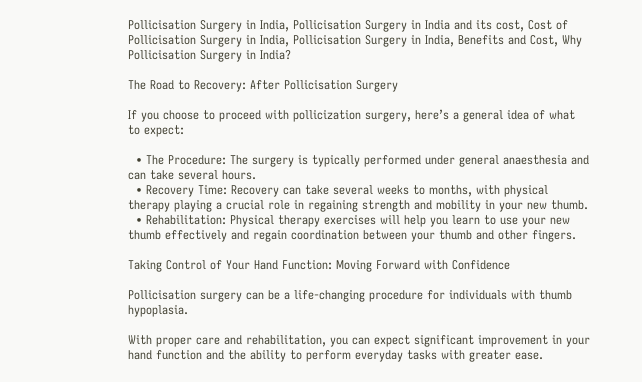Pollicisation Surgery in India, Pollicisation Surgery in India and its cost, Cost of Pollicisation Surgery in India, Pollicisation Surgery in India, Benefits and Cost, Why Pollicisation Surgery in India?

The Road to Recovery: After Pollicisation Surgery

If you choose to proceed with pollicization surgery, here’s a general idea of what to expect:

  • The Procedure: The surgery is typically performed under general anaesthesia and can take several hours.
  • Recovery Time: Recovery can take several weeks to months, with physical therapy playing a crucial role in regaining strength and mobility in your new thumb.
  • Rehabilitation: Physical therapy exercises will help you learn to use your new thumb effectively and regain coordination between your thumb and other fingers.

Taking Control of Your Hand Function: Moving Forward with Confidence

Pollicisation surgery can be a life-changing procedure for individuals with thumb hypoplasia.

With proper care and rehabilitation, you can expect significant improvement in your hand function and the ability to perform everyday tasks with greater ease.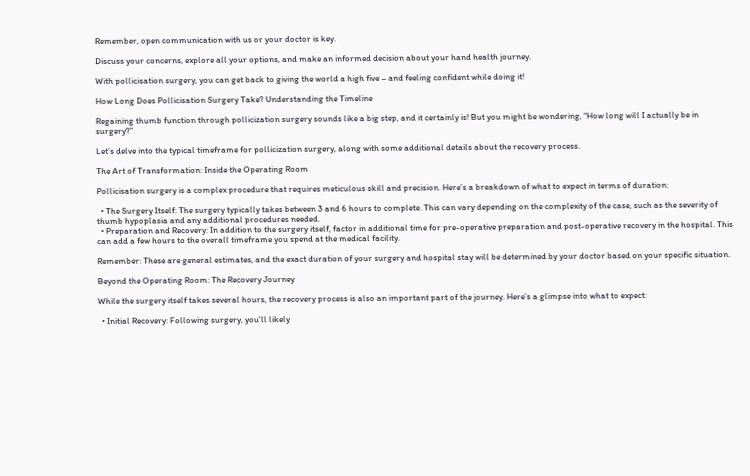Remember, open communication with us or your doctor is key.

Discuss your concerns, explore all your options, and make an informed decision about your hand health journey.

With pollicisation surgery, you can get back to giving the world a high five – and feeling confident while doing it!

How Long Does Pollicisation Surgery Take? Understanding the Timeline

Regaining thumb function through pollicization surgery sounds like a big step, and it certainly is! But you might be wondering, “How long will I actually be in surgery?”

Let’s delve into the typical timeframe for pollicization surgery, along with some additional details about the recovery process.

The Art of Transformation: Inside the Operating Room

Pollicisation surgery is a complex procedure that requires meticulous skill and precision. Here’s a breakdown of what to expect in terms of duration:

  • The Surgery Itself: The surgery typically takes between 3 and 6 hours to complete. This can vary depending on the complexity of the case, such as the severity of thumb hypoplasia and any additional procedures needed.
  • Preparation and Recovery: In addition to the surgery itself, factor in additional time for pre-operative preparation and post-operative recovery in the hospital. This can add a few hours to the overall timeframe you spend at the medical facility.

Remember: These are general estimates, and the exact duration of your surgery and hospital stay will be determined by your doctor based on your specific situation.

Beyond the Operating Room: The Recovery Journey

While the surgery itself takes several hours, the recovery process is also an important part of the journey. Here’s a glimpse into what to expect:

  • Initial Recovery: Following surgery, you’ll likely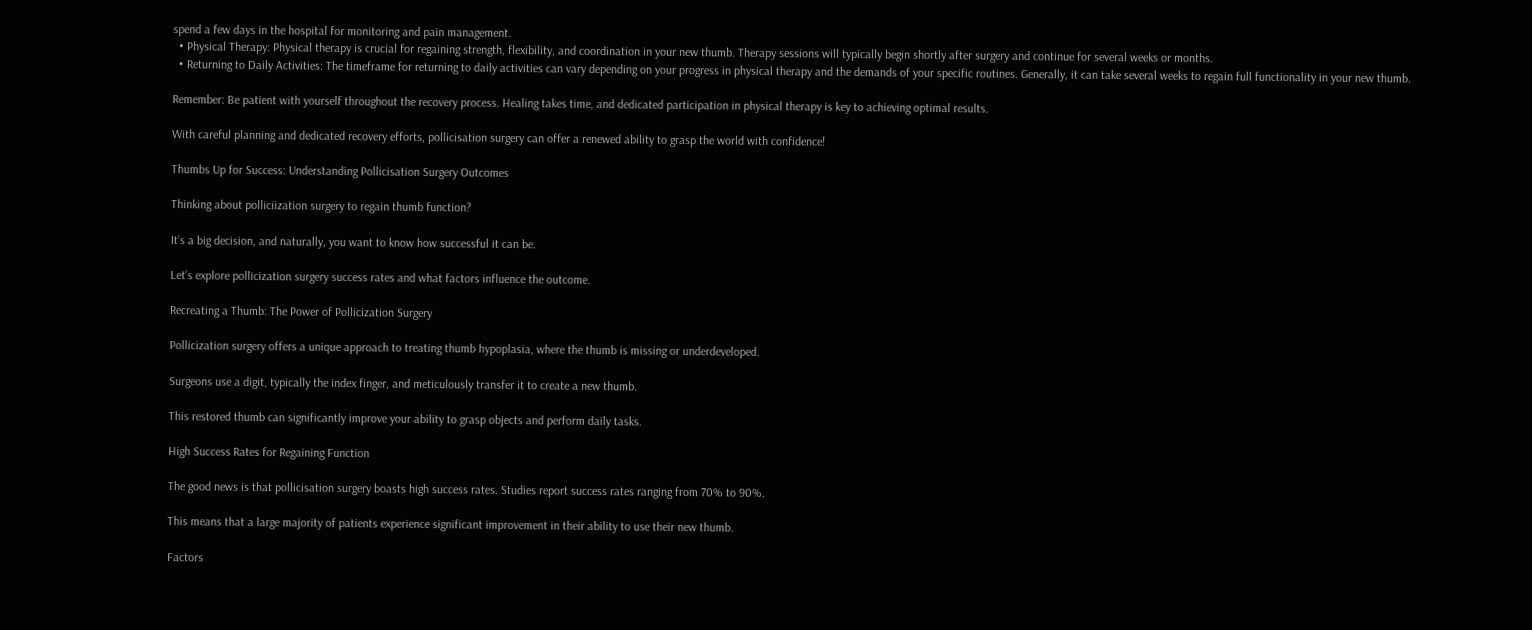spend a few days in the hospital for monitoring and pain management.
  • Physical Therapy: Physical therapy is crucial for regaining strength, flexibility, and coordination in your new thumb. Therapy sessions will typically begin shortly after surgery and continue for several weeks or months.
  • Returning to Daily Activities: The timeframe for returning to daily activities can vary depending on your progress in physical therapy and the demands of your specific routines. Generally, it can take several weeks to regain full functionality in your new thumb.

Remember: Be patient with yourself throughout the recovery process. Healing takes time, and dedicated participation in physical therapy is key to achieving optimal results.

With careful planning and dedicated recovery efforts, pollicisation surgery can offer a renewed ability to grasp the world with confidence!

Thumbs Up for Success: Understanding Pollicisation Surgery Outcomes

Thinking about polliciization surgery to regain thumb function?

It’s a big decision, and naturally, you want to know how successful it can be.

Let’s explore pollicization surgery success rates and what factors influence the outcome.

Recreating a Thumb: The Power of Pollicization Surgery

Pollicization surgery offers a unique approach to treating thumb hypoplasia, where the thumb is missing or underdeveloped.

Surgeons use a digit, typically the index finger, and meticulously transfer it to create a new thumb.

This restored thumb can significantly improve your ability to grasp objects and perform daily tasks.

High Success Rates for Regaining Function

The good news is that pollicisation surgery boasts high success rates. Studies report success rates ranging from 70% to 90%.

This means that a large majority of patients experience significant improvement in their ability to use their new thumb.

Factors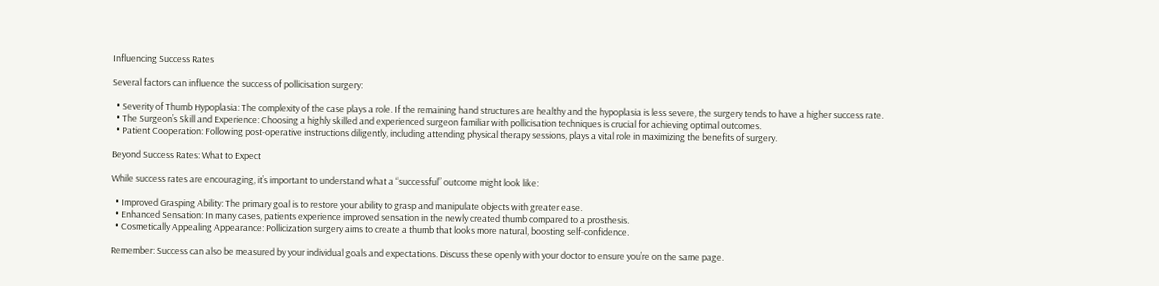Influencing Success Rates

Several factors can influence the success of pollicisation surgery:

  • Severity of Thumb Hypoplasia: The complexity of the case plays a role. If the remaining hand structures are healthy and the hypoplasia is less severe, the surgery tends to have a higher success rate.
  • The Surgeon’s Skill and Experience: Choosing a highly skilled and experienced surgeon familiar with pollicisation techniques is crucial for achieving optimal outcomes.
  • Patient Cooperation: Following post-operative instructions diligently, including attending physical therapy sessions, plays a vital role in maximizing the benefits of surgery.

Beyond Success Rates: What to Expect

While success rates are encouraging, it’s important to understand what a “successful” outcome might look like:

  • Improved Grasping Ability: The primary goal is to restore your ability to grasp and manipulate objects with greater ease.
  • Enhanced Sensation: In many cases, patients experience improved sensation in the newly created thumb compared to a prosthesis.
  • Cosmetically Appealing Appearance: Pollicization surgery aims to create a thumb that looks more natural, boosting self-confidence.

Remember: Success can also be measured by your individual goals and expectations. Discuss these openly with your doctor to ensure you’re on the same page.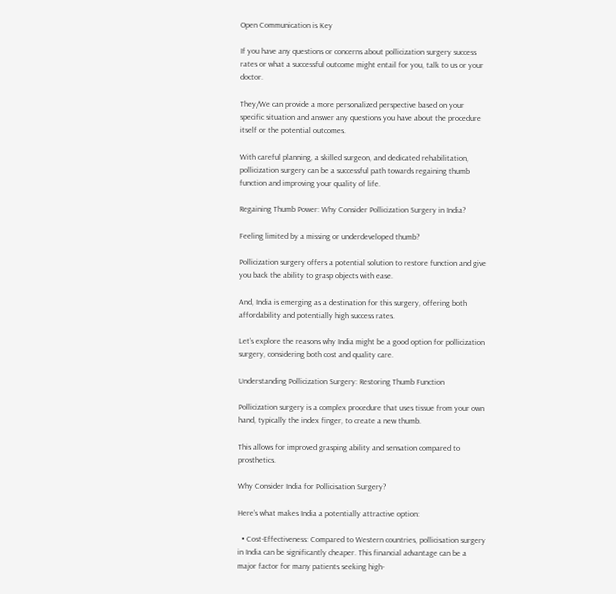Open Communication is Key

If you have any questions or concerns about pollicization surgery success rates or what a successful outcome might entail for you, talk to us or your doctor.

They/We can provide a more personalized perspective based on your specific situation and answer any questions you have about the procedure itself or the potential outcomes.

With careful planning, a skilled surgeon, and dedicated rehabilitation, pollicization surgery can be a successful path towards regaining thumb function and improving your quality of life.

Regaining Thumb Power: Why Consider Pollicization Surgery in India?

Feeling limited by a missing or underdeveloped thumb?

Pollicization surgery offers a potential solution to restore function and give you back the ability to grasp objects with ease.

And, India is emerging as a destination for this surgery, offering both affordability and potentially high success rates.

Let’s explore the reasons why India might be a good option for pollicization surgery, considering both cost and quality care.

Understanding Pollicization Surgery: Restoring Thumb Function

Pollicization surgery is a complex procedure that uses tissue from your own hand, typically the index finger, to create a new thumb.

This allows for improved grasping ability and sensation compared to prosthetics.

Why Consider India for Pollicisation Surgery?

Here’s what makes India a potentially attractive option:

  • Cost-Effectiveness: Compared to Western countries, pollicisation surgery in India can be significantly cheaper. This financial advantage can be a major factor for many patients seeking high-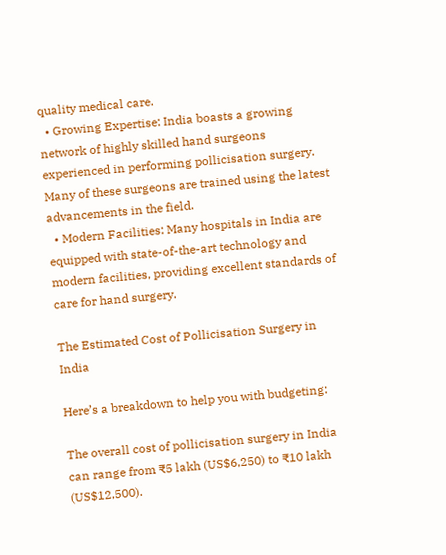quality medical care.
  • Growing Expertise: India boasts a growing network of highly skilled hand surgeons experienced in performing pollicisation surgery. Many of these surgeons are trained using the latest advancements in the field.
  • Modern Facilities: Many hospitals in India are equipped with state-of-the-art technology and modern facilities, providing excellent standards of care for hand surgery.

The Estimated Cost of Pollicisation Surgery in India

Here’s a breakdown to help you with budgeting:

The overall cost of pollicisation surgery in India can range from ₹5 lakh (US$6,250) to ₹10 lakh (US$12,500).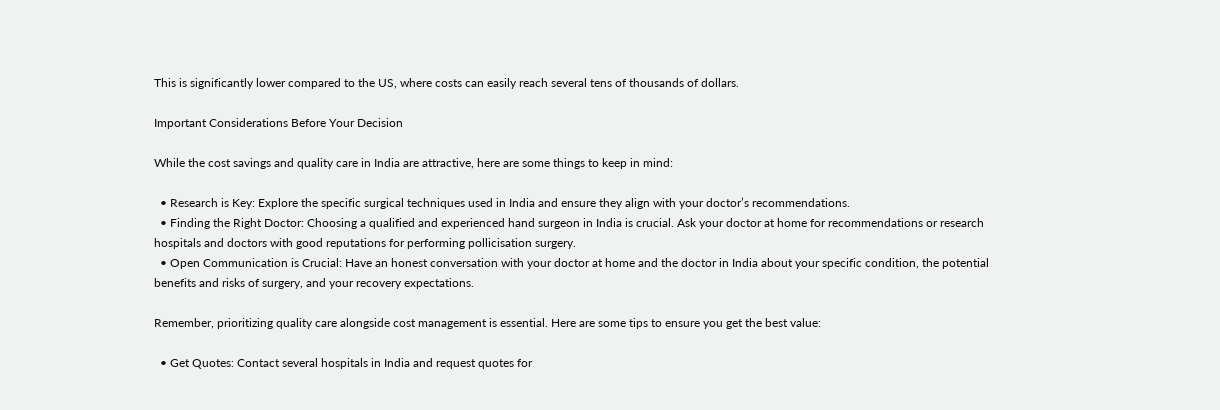This is significantly lower compared to the US, where costs can easily reach several tens of thousands of dollars.

Important Considerations Before Your Decision

While the cost savings and quality care in India are attractive, here are some things to keep in mind:

  • Research is Key: Explore the specific surgical techniques used in India and ensure they align with your doctor’s recommendations.
  • Finding the Right Doctor: Choosing a qualified and experienced hand surgeon in India is crucial. Ask your doctor at home for recommendations or research hospitals and doctors with good reputations for performing pollicisation surgery.
  • Open Communication is Crucial: Have an honest conversation with your doctor at home and the doctor in India about your specific condition, the potential benefits and risks of surgery, and your recovery expectations.

Remember, prioritizing quality care alongside cost management is essential. Here are some tips to ensure you get the best value:

  • Get Quotes: Contact several hospitals in India and request quotes for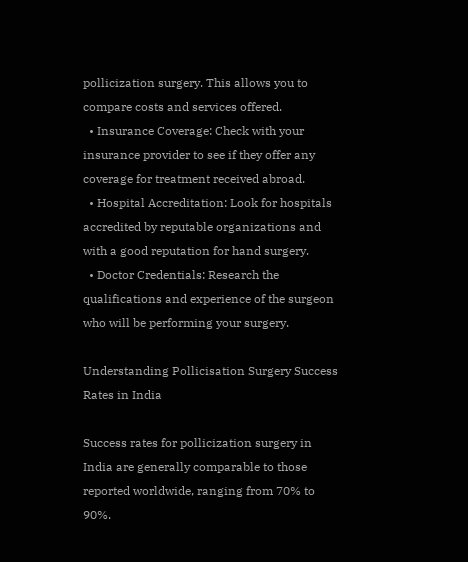pollicization surgery. This allows you to compare costs and services offered.
  • Insurance Coverage: Check with your insurance provider to see if they offer any coverage for treatment received abroad.
  • Hospital Accreditation: Look for hospitals accredited by reputable organizations and with a good reputation for hand surgery.
  • Doctor Credentials: Research the qualifications and experience of the surgeon who will be performing your surgery.

Understanding Pollicisation Surgery Success Rates in India

Success rates for pollicization surgery in India are generally comparable to those reported worldwide, ranging from 70% to 90%.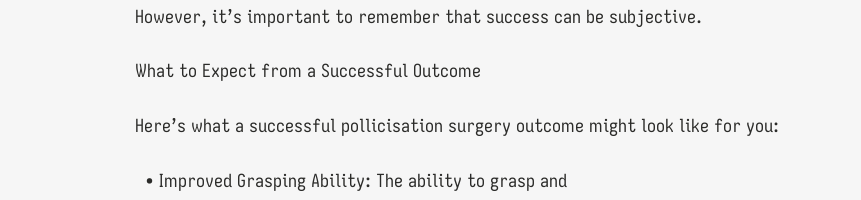However, it’s important to remember that success can be subjective.

What to Expect from a Successful Outcome

Here’s what a successful pollicisation surgery outcome might look like for you:

  • Improved Grasping Ability: The ability to grasp and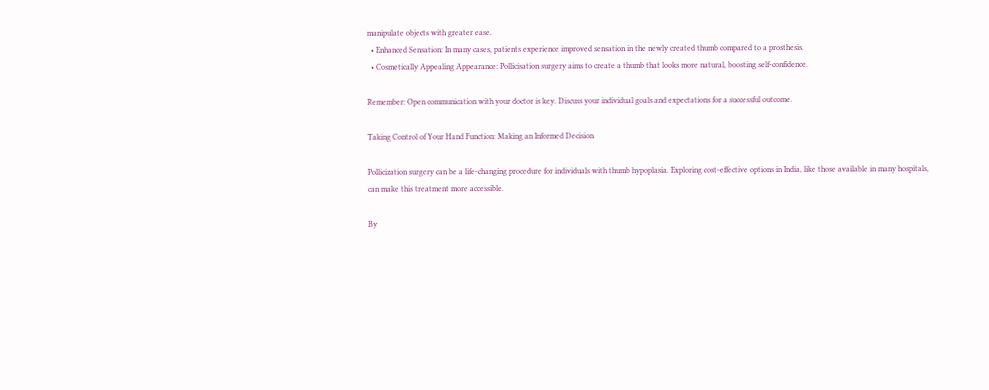manipulate objects with greater ease.
  • Enhanced Sensation: In many cases, patients experience improved sensation in the newly created thumb compared to a prosthesis.
  • Cosmetically Appealing Appearance: Pollicisation surgery aims to create a thumb that looks more natural, boosting self-confidence.

Remember: Open communication with your doctor is key. Discuss your individual goals and expectations for a successful outcome.

Taking Control of Your Hand Function: Making an Informed Decision

Pollicization surgery can be a life-changing procedure for individuals with thumb hypoplasia. Exploring cost-effective options in India, like those available in many hospitals, can make this treatment more accessible.

By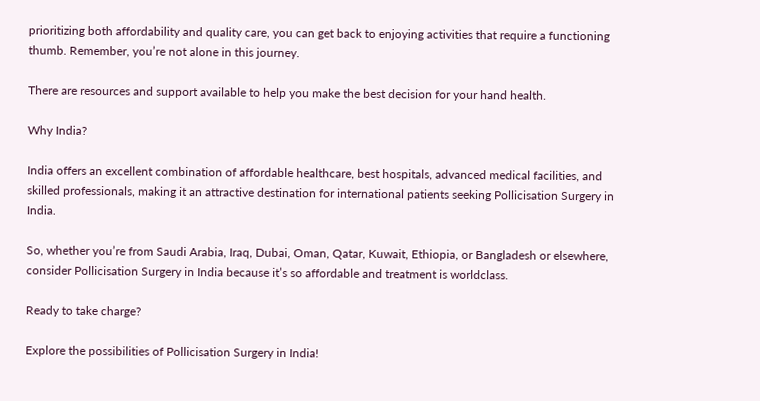prioritizing both affordability and quality care, you can get back to enjoying activities that require a functioning thumb. Remember, you’re not alone in this journey.

There are resources and support available to help you make the best decision for your hand health.

Why India?

India offers an excellent combination of affordable healthcare, best hospitals, advanced medical facilities, and skilled professionals, making it an attractive destination for international patients seeking Pollicisation Surgery in India.

So, whether you’re from Saudi Arabia, Iraq, Dubai, Oman, Qatar, Kuwait, Ethiopia, or Bangladesh or elsewhere, consider Pollicisation Surgery in India because it’s so affordable and treatment is worldclass.

Ready to take charge?

Explore the possibilities of Pollicisation Surgery in India!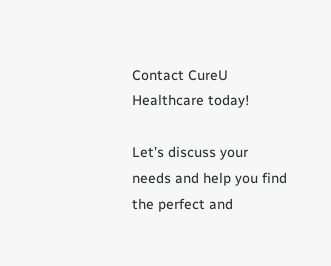Contact CureU Healthcare today!

Let’s discuss your needs and help you find the perfect and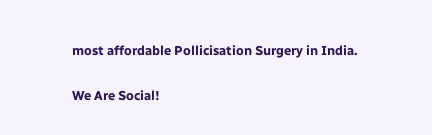most affordable Pollicisation Surgery in India.

We Are Social!